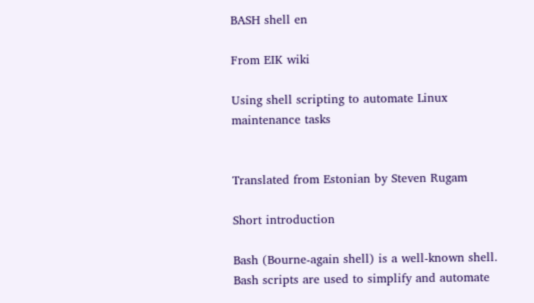BASH shell en

From EIK wiki

Using shell scripting to automate Linux maintenance tasks


Translated from Estonian by Steven Rugam

Short introduction

Bash (Bourne-again shell) is a well-known shell. Bash scripts are used to simplify and automate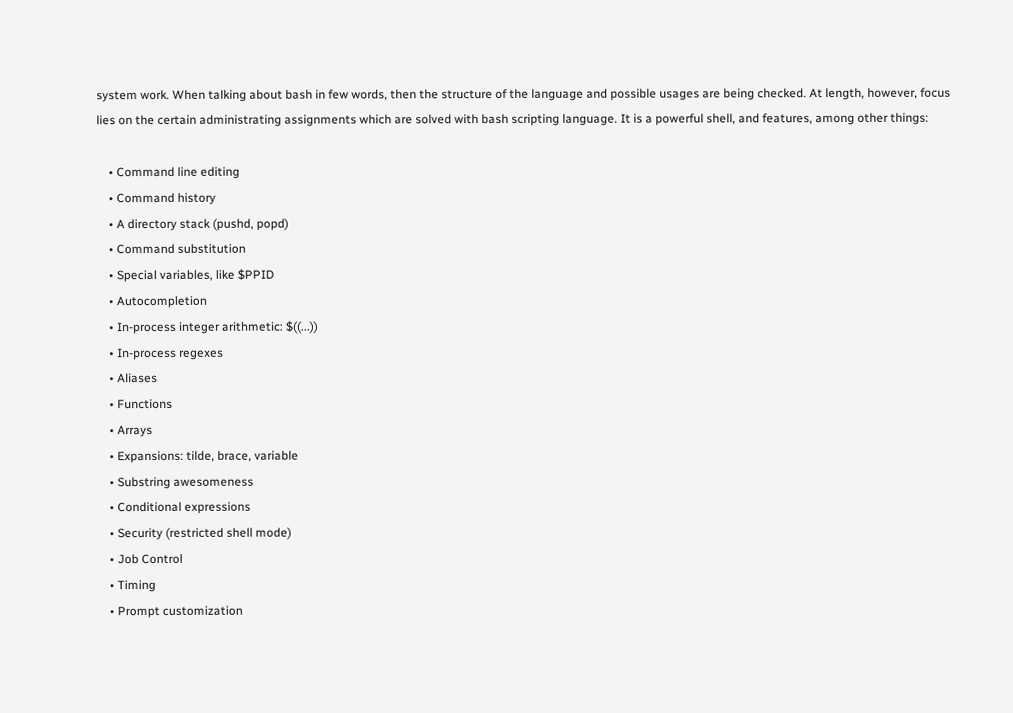system work. When talking about bash in few words, then the structure of the language and possible usages are being checked. At length, however, focus lies on the certain administrating assignments which are solved with bash scripting language. It is a powerful shell, and features, among other things:

    • Command line editing
    • Command history
    • A directory stack (pushd, popd)
    • Command substitution
    • Special variables, like $PPID
    • Autocompletion
    • In-process integer arithmetic: $((...))
    • In-process regexes
    • Aliases
    • Functions
    • Arrays
    • Expansions: tilde, brace, variable
    • Substring awesomeness
    • Conditional expressions
    • Security (restricted shell mode)
    • Job Control
    • Timing
    • Prompt customization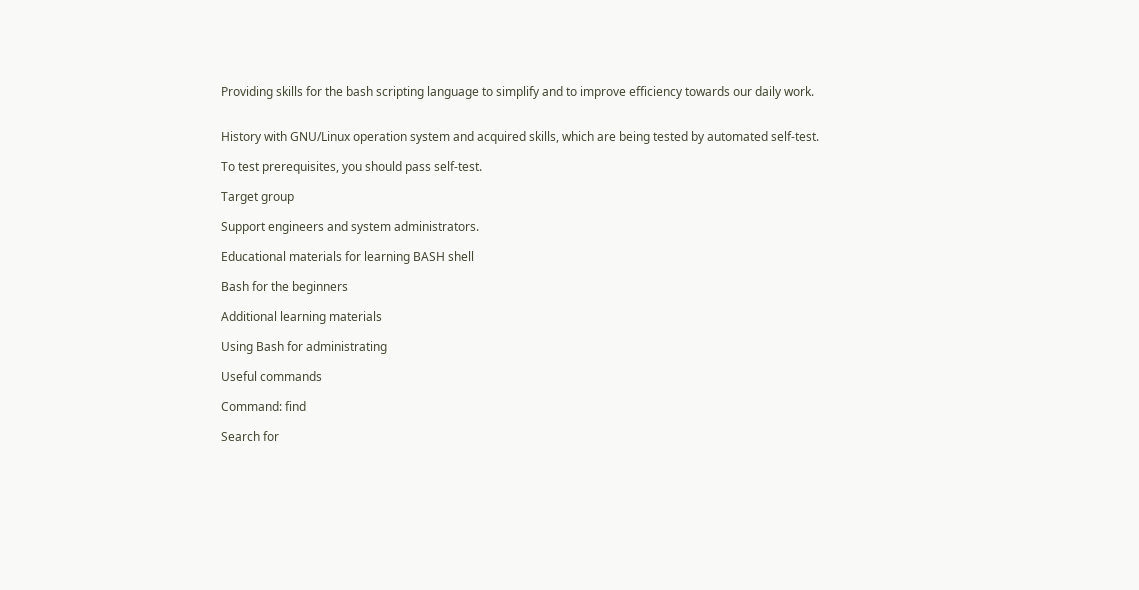Providing skills for the bash scripting language to simplify and to improve efficiency towards our daily work.


History with GNU/Linux operation system and acquired skills, which are being tested by automated self-test.

To test prerequisites, you should pass self-test.

Target group

Support engineers and system administrators.

Educational materials for learning BASH shell

Bash for the beginners

Additional learning materials

Using Bash for administrating

Useful commands

Command: find

Search for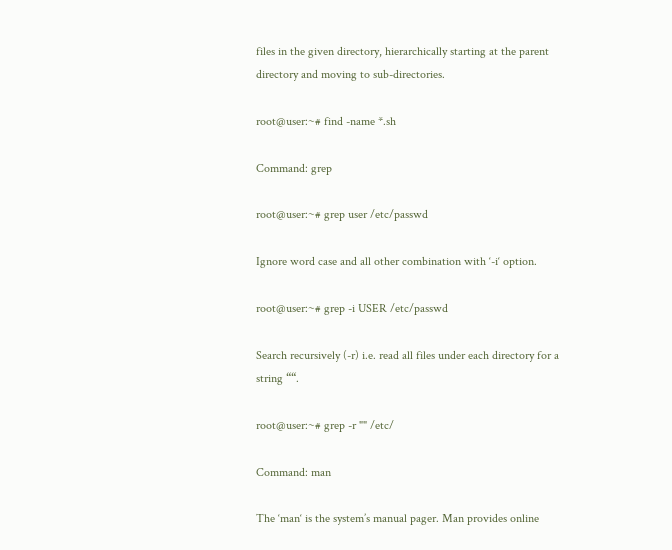files in the given directory, hierarchically starting at the parent directory and moving to sub-directories.

root@user:~# find -name *.sh

Command: grep

root@user:~# grep user /etc/passwd

Ignore word case and all other combination with ‘-i‘ option.

root@user:~# grep -i USER /etc/passwd

Search recursively (-r) i.e. read all files under each directory for a string ““.

root@user:~# grep -r "" /etc/

Command: man

The ‘man‘ is the system’s manual pager. Man provides online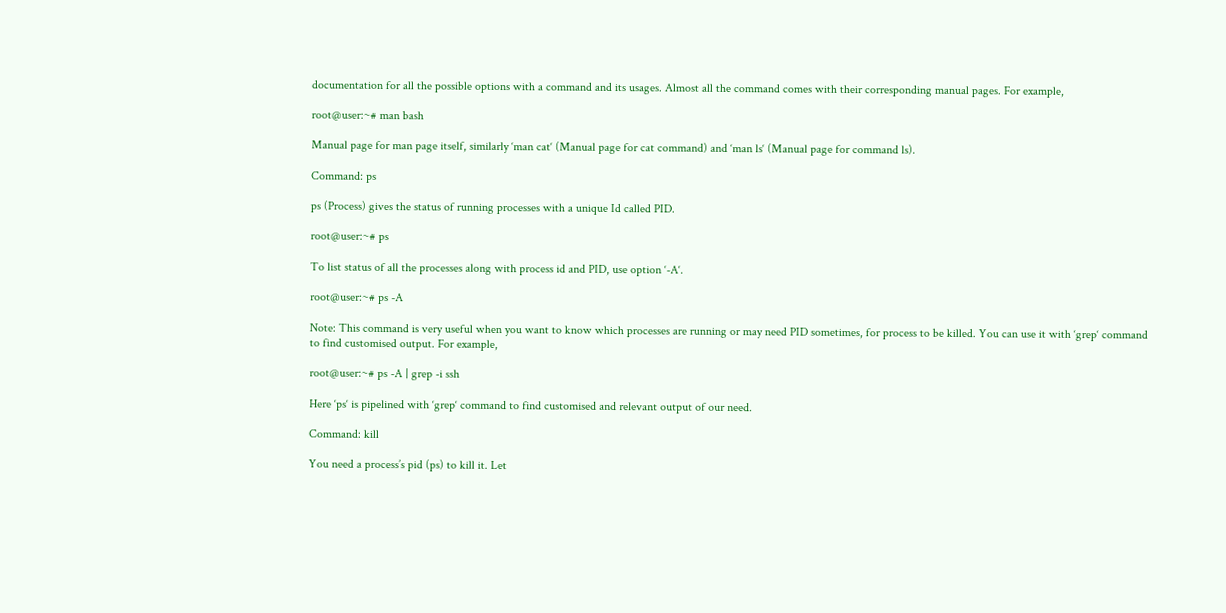documentation for all the possible options with a command and its usages. Almost all the command comes with their corresponding manual pages. For example,

root@user:~# man bash

Manual page for man page itself, similarly ‘man cat‘ (Manual page for cat command) and ‘man ls‘ (Manual page for command ls).

Command: ps

ps (Process) gives the status of running processes with a unique Id called PID.

root@user:~# ps

To list status of all the processes along with process id and PID, use option ‘-A‘.

root@user:~# ps -A

Note: This command is very useful when you want to know which processes are running or may need PID sometimes, for process to be killed. You can use it with ‘grep‘ command to find customised output. For example,

root@user:~# ps -A | grep -i ssh

Here ‘ps‘ is pipelined with ‘grep‘ command to find customised and relevant output of our need.

Command: kill

You need a process’s pid (ps) to kill it. Let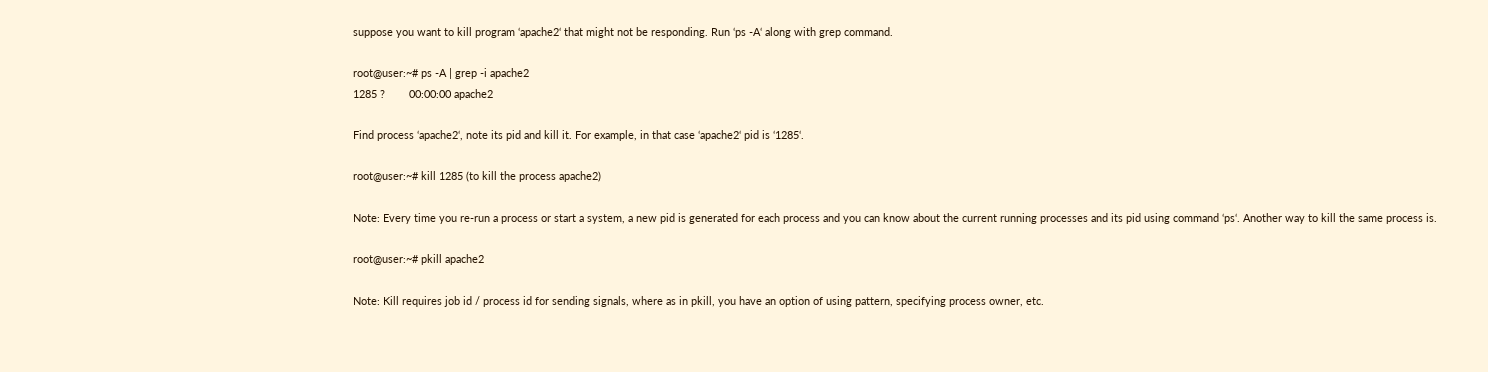suppose you want to kill program ‘apache2‘ that might not be responding. Run ‘ps -A‘ along with grep command.

root@user:~# ps -A | grep -i apache2
1285 ?        00:00:00 apache2

Find process ‘apache2‘, note its pid and kill it. For example, in that case ‘apache2‘ pid is ‘1285‘.

root@user:~# kill 1285 (to kill the process apache2)

Note: Every time you re-run a process or start a system, a new pid is generated for each process and you can know about the current running processes and its pid using command ‘ps‘. Another way to kill the same process is.

root@user:~# pkill apache2

Note: Kill requires job id / process id for sending signals, where as in pkill, you have an option of using pattern, specifying process owner, etc.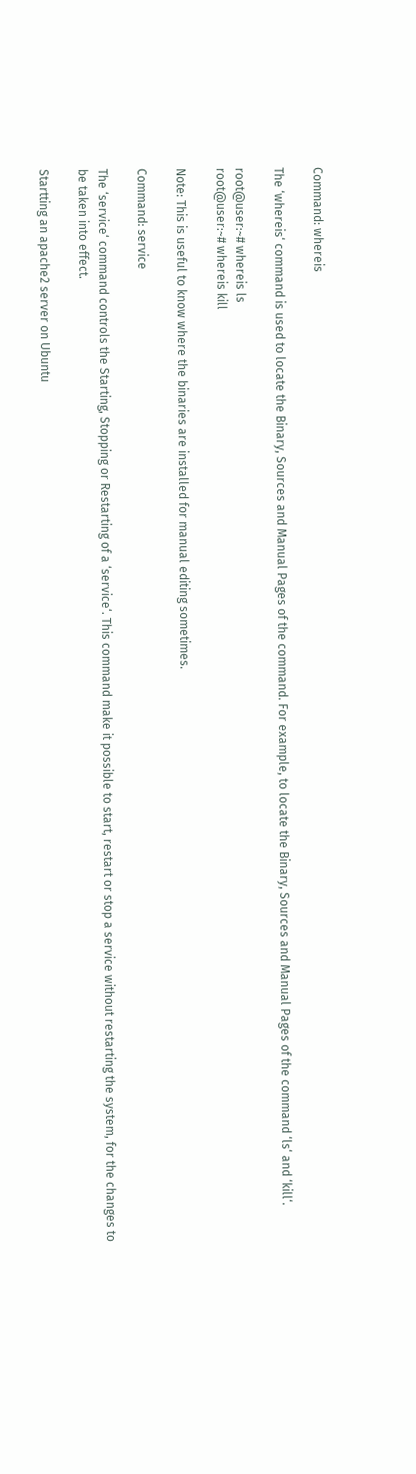Command: whereis

The ‘whereis‘ command is used to locate the Binary, Sources and Manual Pages of the command. For example, to locate the Binary, Sources and Manual Pages of the command ‘ls‘ and ‘kill‘.

root@user:~# whereis ls
root@user:~# whereis kill

Note: This is useful to know where the binaries are installed for manual editing sometimes.

Command: service

The ‘service‘ command controls the Starting, Stopping or Restarting of a ‘service‘. This command make it possible to start, restart or stop a service without restarting the system, for the changes to be taken into effect.

Startting an apache2 server on Ubuntu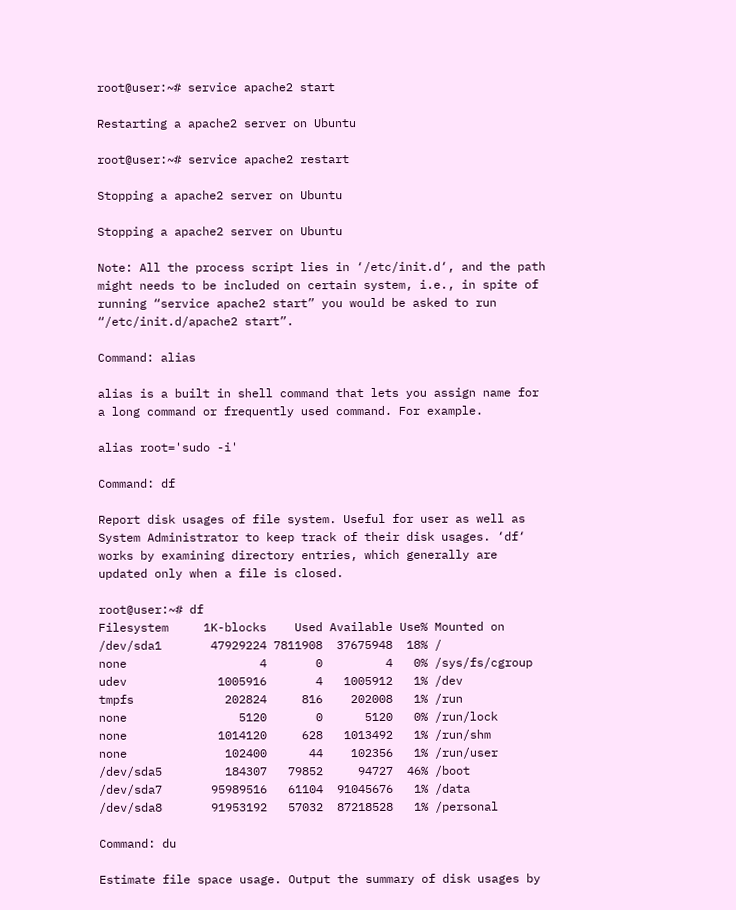root@user:~# service apache2 start

Restarting a apache2 server on Ubuntu

root@user:~# service apache2 restart

Stopping a apache2 server on Ubuntu

Stopping a apache2 server on Ubuntu

Note: All the process script lies in ‘/etc/init.d‘, and the path might needs to be included on certain system, i.e., in spite of running “service apache2 start” you would be asked to run “/etc/init.d/apache2 start”.

Command: alias

alias is a built in shell command that lets you assign name for a long command or frequently used command. For example.

alias root='sudo -i'

Command: df

Report disk usages of file system. Useful for user as well as System Administrator to keep track of their disk usages. ‘df‘ works by examining directory entries, which generally are updated only when a file is closed.

root@user:~# df
Filesystem     1K-blocks    Used Available Use% Mounted on
/dev/sda1       47929224 7811908  37675948  18% /
none                   4       0         4   0% /sys/fs/cgroup
udev             1005916       4   1005912   1% /dev
tmpfs             202824     816    202008   1% /run
none                5120       0      5120   0% /run/lock
none             1014120     628   1013492   1% /run/shm
none              102400      44    102356   1% /run/user
/dev/sda5         184307   79852     94727  46% /boot
/dev/sda7       95989516   61104  91045676   1% /data
/dev/sda8       91953192   57032  87218528   1% /personal

Command: du

Estimate file space usage. Output the summary of disk usages by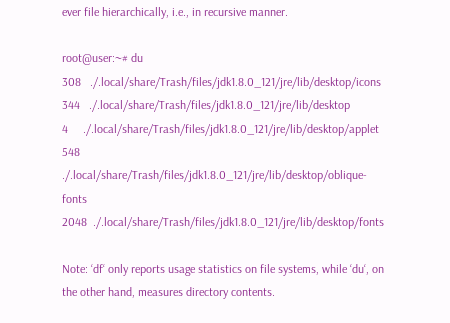ever file hierarchically, i.e., in recursive manner.

root@user:~# du
308   ./.local/share/Trash/files/jdk1.8.0_121/jre/lib/desktop/icons
344   ./.local/share/Trash/files/jdk1.8.0_121/jre/lib/desktop
4     ./.local/share/Trash/files/jdk1.8.0_121/jre/lib/desktop/applet
548   ./.local/share/Trash/files/jdk1.8.0_121/jre/lib/desktop/oblique-fonts
2048  ./.local/share/Trash/files/jdk1.8.0_121/jre/lib/desktop/fonts

Note: ‘df‘ only reports usage statistics on file systems, while ‘du‘, on the other hand, measures directory contents.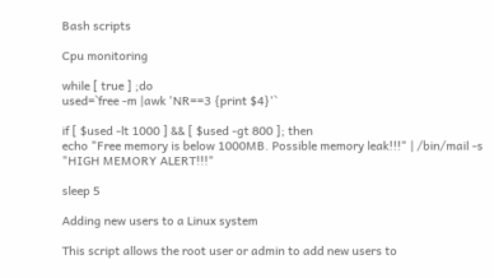Bash scripts

Cpu monitoring

while [ true ] ;do
used=`free -m |awk 'NR==3 {print $4}'`

if [ $used -lt 1000 ] && [ $used -gt 800 ]; then
echo "Free memory is below 1000MB. Possible memory leak!!!" | /bin/mail -s "HIGH MEMORY ALERT!!!"

sleep 5

Adding new users to a Linux system

This script allows the root user or admin to add new users to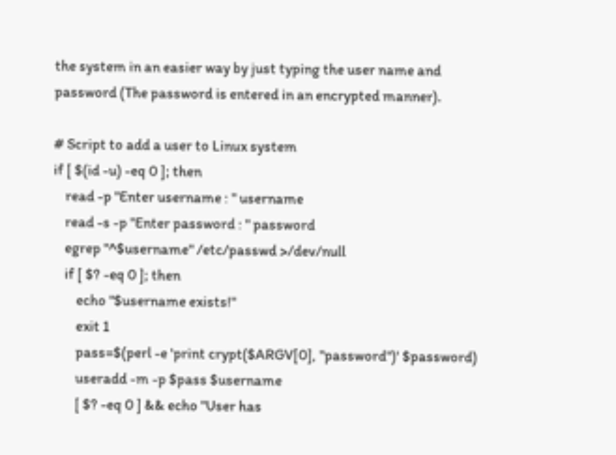the system in an easier way by just typing the user name and password (The password is entered in an encrypted manner).

# Script to add a user to Linux system
if [ $(id -u) -eq 0 ]; then
    read -p "Enter username : " username
    read -s -p "Enter password : " password
    egrep "^$username" /etc/passwd >/dev/null
    if [ $? -eq 0 ]; then
        echo "$username exists!"
        exit 1
        pass=$(perl -e 'print crypt($ARGV[0], "password")' $password)
        useradd -m -p $pass $username
        [ $? -eq 0 ] && echo "User has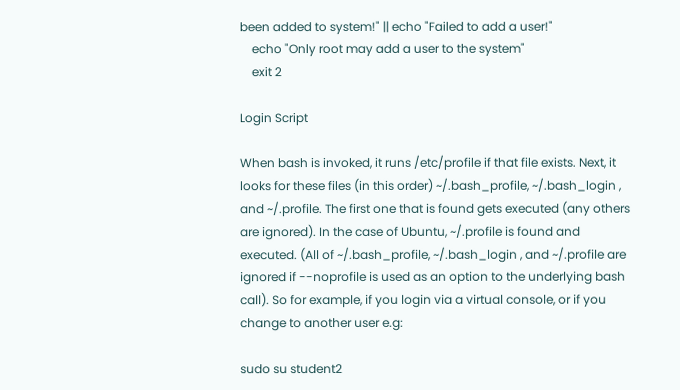been added to system!" || echo "Failed to add a user!"
    echo "Only root may add a user to the system"
    exit 2

Login Script

When bash is invoked, it runs /etc/profile if that file exists. Next, it looks for these files (in this order) ~/.bash_profile, ~/.bash_login , and ~/.profile. The first one that is found gets executed (any others are ignored). In the case of Ubuntu, ~/.profile is found and executed. (All of ~/.bash_profile, ~/.bash_login , and ~/.profile are ignored if --noprofile is used as an option to the underlying bash call). So for example, if you login via a virtual console, or if you change to another user e.g:

sudo su student2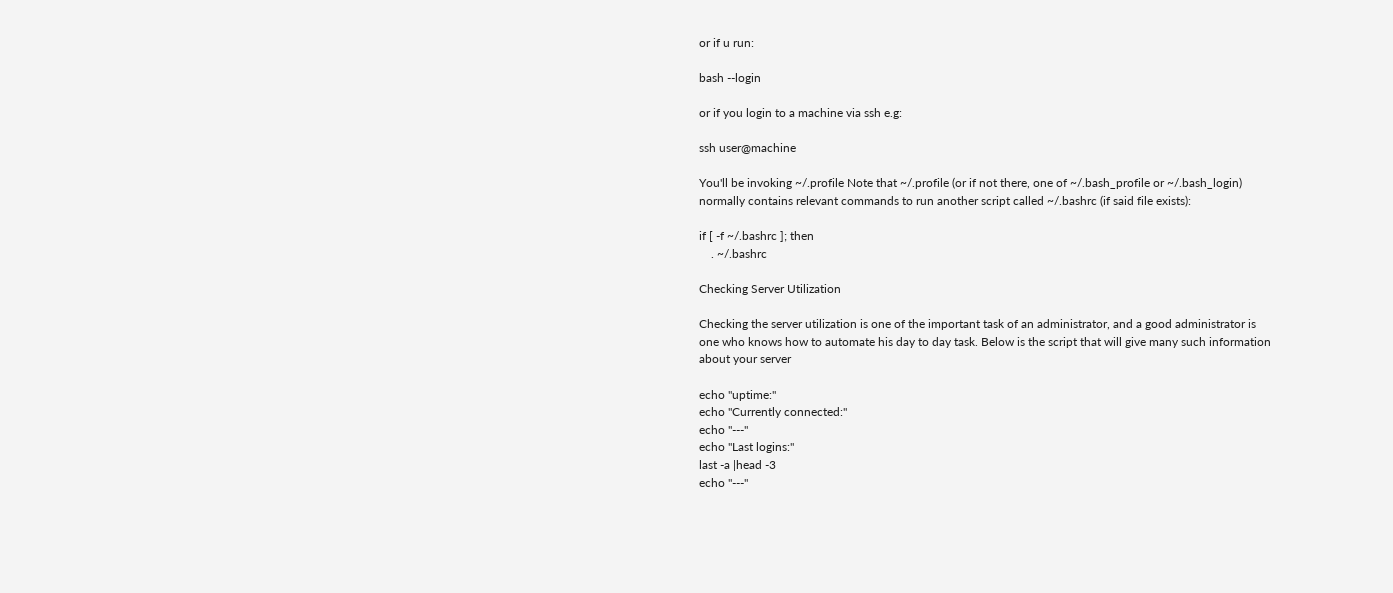or if u run:

bash --login

or if you login to a machine via ssh e.g:

ssh user@machine

You'll be invoking ~/.profile Note that ~/.profile (or if not there, one of ~/.bash_profile or ~/.bash_login) normally contains relevant commands to run another script called ~/.bashrc (if said file exists):

if [ -f ~/.bashrc ]; then
    . ~/.bashrc

Checking Server Utilization

Checking the server utilization is one of the important task of an administrator, and a good administrator is one who knows how to automate his day to day task. Below is the script that will give many such information about your server

echo "uptime:"
echo "Currently connected:"
echo "---"
echo "Last logins:"
last -a |head -3
echo "---"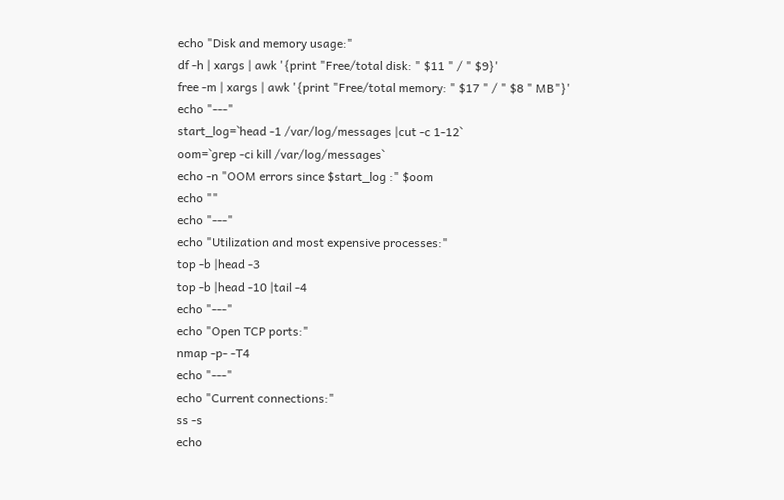echo "Disk and memory usage:"
df -h | xargs | awk '{print "Free/total disk: " $11 " / " $9}'
free -m | xargs | awk '{print "Free/total memory: " $17 " / " $8 " MB"}'
echo "---"
start_log=`head -1 /var/log/messages |cut -c 1-12`
oom=`grep -ci kill /var/log/messages`
echo -n "OOM errors since $start_log :" $oom
echo ""
echo "---"
echo "Utilization and most expensive processes:"
top -b |head -3
top -b |head -10 |tail -4
echo "---"
echo "Open TCP ports:"
nmap -p- -T4
echo "---"
echo "Current connections:"
ss -s
echo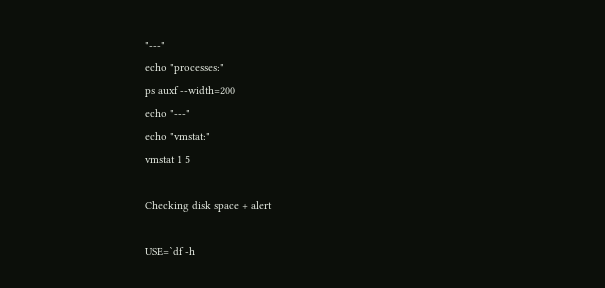"---"
echo "processes:"
ps auxf --width=200
echo "---"
echo "vmstat:"
vmstat 1 5

Checking disk space + alert

USE=`df -h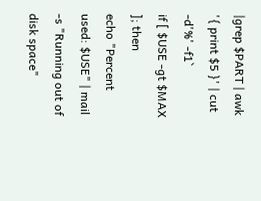|grep $PART | awk '{ print $5 }' | cut -d'%' -f1`
if [ $USE -gt $MAX ]; then
echo "Percent used: $USE" | mail -s "Running out of disk space"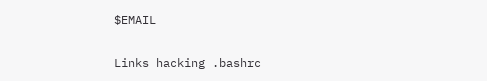$EMAIL

Links hacking .bashrc